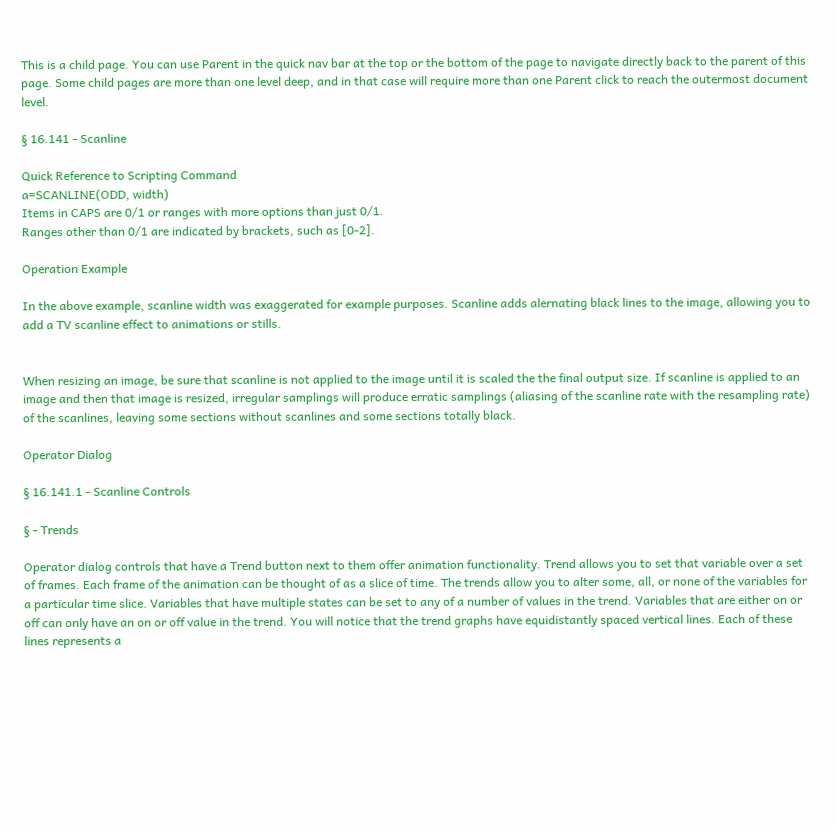This is a child page. You can use Parent in the quick nav bar at the top or the bottom of the page to navigate directly back to the parent of this page. Some child pages are more than one level deep, and in that case will require more than one Parent click to reach the outermost document level.

§ 16.141 - Scanline

Quick Reference to Scripting Command
a=SCANLINE(ODD, width)
Items in CAPS are 0/1 or ranges with more options than just 0/1.
Ranges other than 0/1 are indicated by brackets, such as [0-2].

Operation Example

In the above example, scanline width was exaggerated for example purposes. Scanline adds alernating black lines to the image, allowing you to add a TV scanline effect to animations or stills.


When resizing an image, be sure that scanline is not applied to the image until it is scaled the the final output size. If scanline is applied to an image and then that image is resized, irregular samplings will produce erratic samplings (aliasing of the scanline rate with the resampling rate) of the scanlines, leaving some sections without scanlines and some sections totally black.

Operator Dialog

§ 16.141.1 - Scanline Controls

§ - Trends

Operator dialog controls that have a Trend button next to them offer animation functionality. Trend allows you to set that variable over a set of frames. Each frame of the animation can be thought of as a slice of time. The trends allow you to alter some, all, or none of the variables for a particular time slice. Variables that have multiple states can be set to any of a number of values in the trend. Variables that are either on or off can only have an on or off value in the trend. You will notice that the trend graphs have equidistantly spaced vertical lines. Each of these lines represents a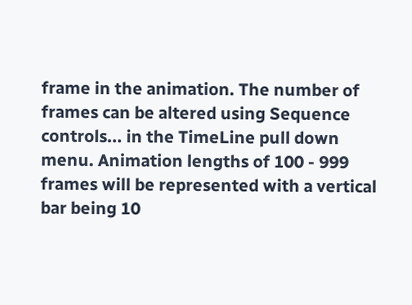frame in the animation. The number of frames can be altered using Sequence controls... in the TimeLine pull down menu. Animation lengths of 100 - 999 frames will be represented with a vertical bar being 10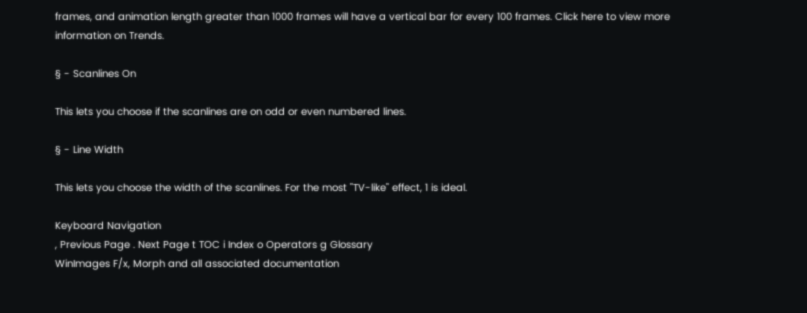frames, and animation length greater than 1000 frames will have a vertical bar for every 100 frames. Click here to view more information on Trends.

§ - Scanlines On

This lets you choose if the scanlines are on odd or even numbered lines.

§ - Line Width

This lets you choose the width of the scanlines. For the most "TV-like" effect, 1 is ideal.

Keyboard Navigation
, Previous Page . Next Page t TOC i Index o Operators g Glossary
WinImages F/x, Morph and all associated documentation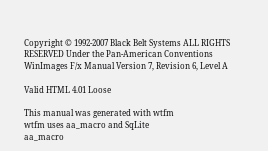Copyright © 1992-2007 Black Belt Systems ALL RIGHTS RESERVED Under the Pan-American Conventions
WinImages F/x Manual Version 7, Revision 6, Level A

Valid HTML 4.01 Loose

This manual was generated with wtfm
wtfm uses aa_macro and SqLite
aa_macro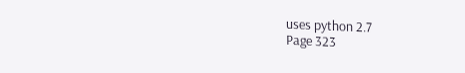uses python 2.7
Page 323